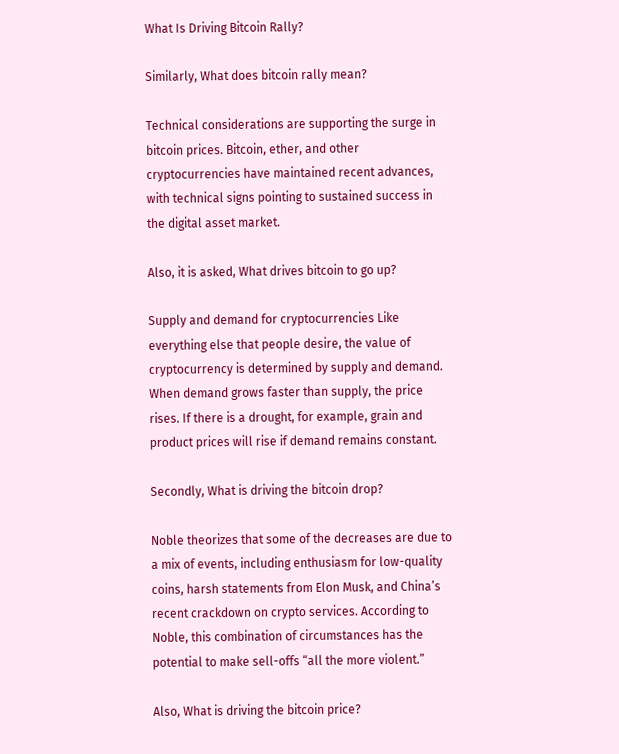What Is Driving Bitcoin Rally?

Similarly, What does bitcoin rally mean?

Technical considerations are supporting the surge in bitcoin prices. Bitcoin, ether, and other cryptocurrencies have maintained recent advances, with technical signs pointing to sustained success in the digital asset market.

Also, it is asked, What drives bitcoin to go up?

Supply and demand for cryptocurrencies Like everything else that people desire, the value of cryptocurrency is determined by supply and demand. When demand grows faster than supply, the price rises. If there is a drought, for example, grain and product prices will rise if demand remains constant.

Secondly, What is driving the bitcoin drop?

Noble theorizes that some of the decreases are due to a mix of events, including enthusiasm for low-quality coins, harsh statements from Elon Musk, and China’s recent crackdown on crypto services. According to Noble, this combination of circumstances has the potential to make sell-offs “all the more violent.”

Also, What is driving the bitcoin price?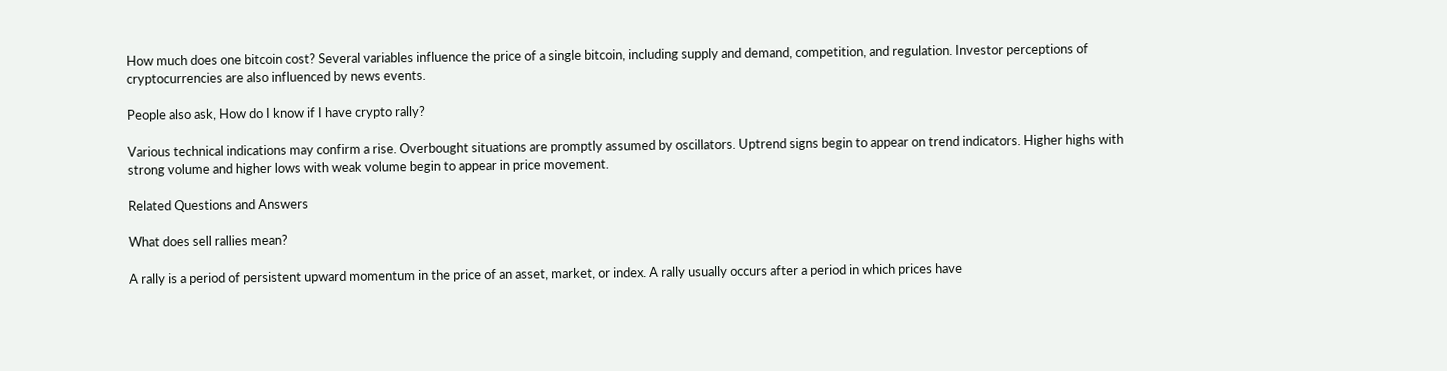How much does one bitcoin cost? Several variables influence the price of a single bitcoin, including supply and demand, competition, and regulation. Investor perceptions of cryptocurrencies are also influenced by news events.

People also ask, How do I know if I have crypto rally?

Various technical indications may confirm a rise. Overbought situations are promptly assumed by oscillators. Uptrend signs begin to appear on trend indicators. Higher highs with strong volume and higher lows with weak volume begin to appear in price movement.

Related Questions and Answers

What does sell rallies mean?

A rally is a period of persistent upward momentum in the price of an asset, market, or index. A rally usually occurs after a period in which prices have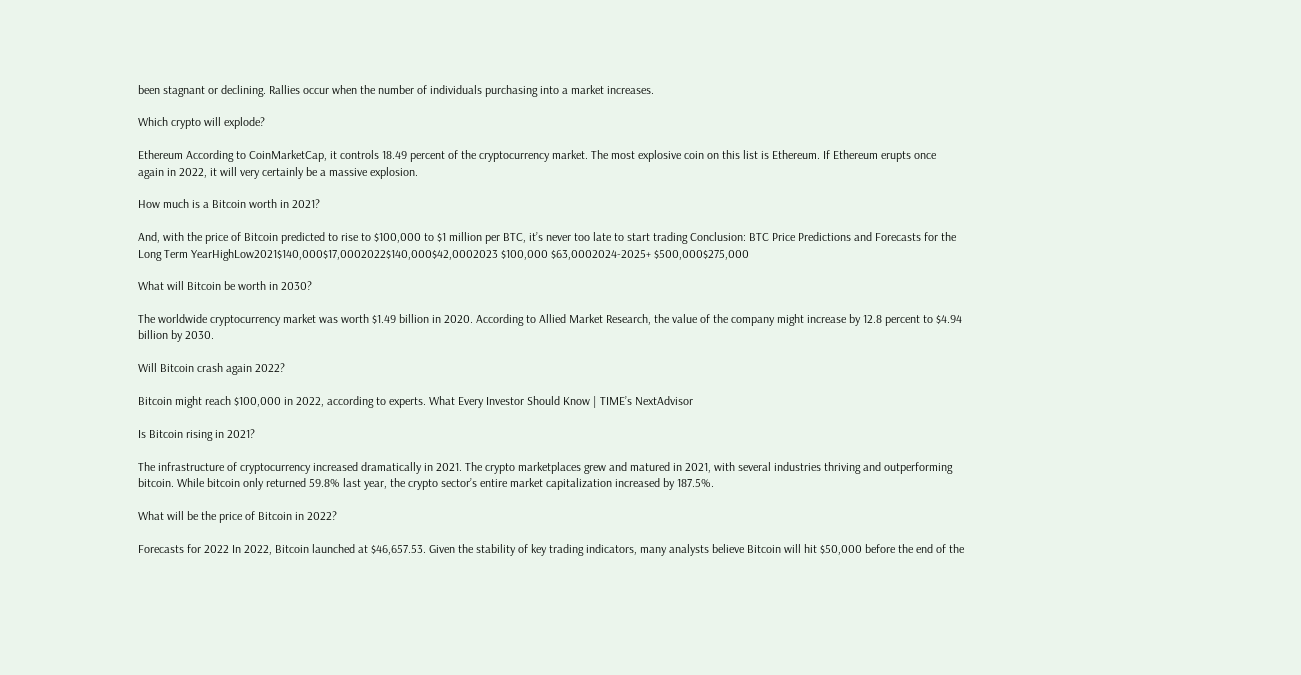been stagnant or declining. Rallies occur when the number of individuals purchasing into a market increases.

Which crypto will explode?

Ethereum According to CoinMarketCap, it controls 18.49 percent of the cryptocurrency market. The most explosive coin on this list is Ethereum. If Ethereum erupts once again in 2022, it will very certainly be a massive explosion.

How much is a Bitcoin worth in 2021?

And, with the price of Bitcoin predicted to rise to $100,000 to $1 million per BTC, it’s never too late to start trading Conclusion: BTC Price Predictions and Forecasts for the Long Term YearHighLow2021$140,000$17,0002022$140,000$42,0002023 $100,000 $63,0002024-2025+ $500,000$275,000

What will Bitcoin be worth in 2030?

The worldwide cryptocurrency market was worth $1.49 billion in 2020. According to Allied Market Research, the value of the company might increase by 12.8 percent to $4.94 billion by 2030.

Will Bitcoin crash again 2022?

Bitcoin might reach $100,000 in 2022, according to experts. What Every Investor Should Know | TIME’s NextAdvisor

Is Bitcoin rising in 2021?

The infrastructure of cryptocurrency increased dramatically in 2021. The crypto marketplaces grew and matured in 2021, with several industries thriving and outperforming bitcoin. While bitcoin only returned 59.8% last year, the crypto sector’s entire market capitalization increased by 187.5%.

What will be the price of Bitcoin in 2022?

Forecasts for 2022 In 2022, Bitcoin launched at $46,657.53. Given the stability of key trading indicators, many analysts believe Bitcoin will hit $50,000 before the end of the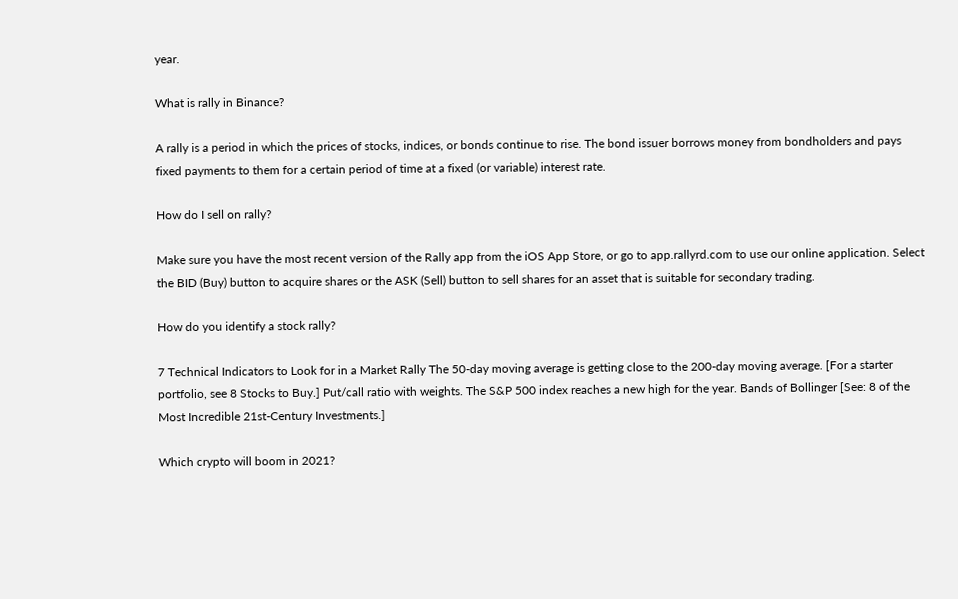year.

What is rally in Binance?

A rally is a period in which the prices of stocks, indices, or bonds continue to rise. The bond issuer borrows money from bondholders and pays fixed payments to them for a certain period of time at a fixed (or variable) interest rate.

How do I sell on rally?

Make sure you have the most recent version of the Rally app from the iOS App Store, or go to app.rallyrd.com to use our online application. Select the BID (Buy) button to acquire shares or the ASK (Sell) button to sell shares for an asset that is suitable for secondary trading.

How do you identify a stock rally?

7 Technical Indicators to Look for in a Market Rally The 50-day moving average is getting close to the 200-day moving average. [For a starter portfolio, see 8 Stocks to Buy.] Put/call ratio with weights. The S&P 500 index reaches a new high for the year. Bands of Bollinger [See: 8 of the Most Incredible 21st-Century Investments.]

Which crypto will boom in 2021?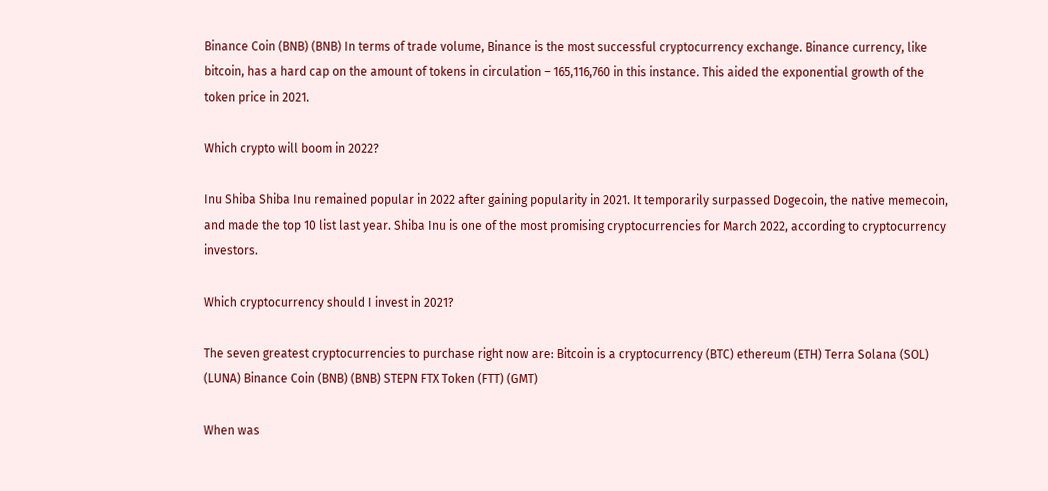Binance Coin (BNB) (BNB) In terms of trade volume, Binance is the most successful cryptocurrency exchange. Binance currency, like bitcoin, has a hard cap on the amount of tokens in circulation – 165,116,760 in this instance. This aided the exponential growth of the token price in 2021.

Which crypto will boom in 2022?

Inu Shiba Shiba Inu remained popular in 2022 after gaining popularity in 2021. It temporarily surpassed Dogecoin, the native memecoin, and made the top 10 list last year. Shiba Inu is one of the most promising cryptocurrencies for March 2022, according to cryptocurrency investors.

Which cryptocurrency should I invest in 2021?

The seven greatest cryptocurrencies to purchase right now are: Bitcoin is a cryptocurrency (BTC) ethereum (ETH) Terra Solana (SOL) (LUNA) Binance Coin (BNB) (BNB) STEPN FTX Token (FTT) (GMT)

When was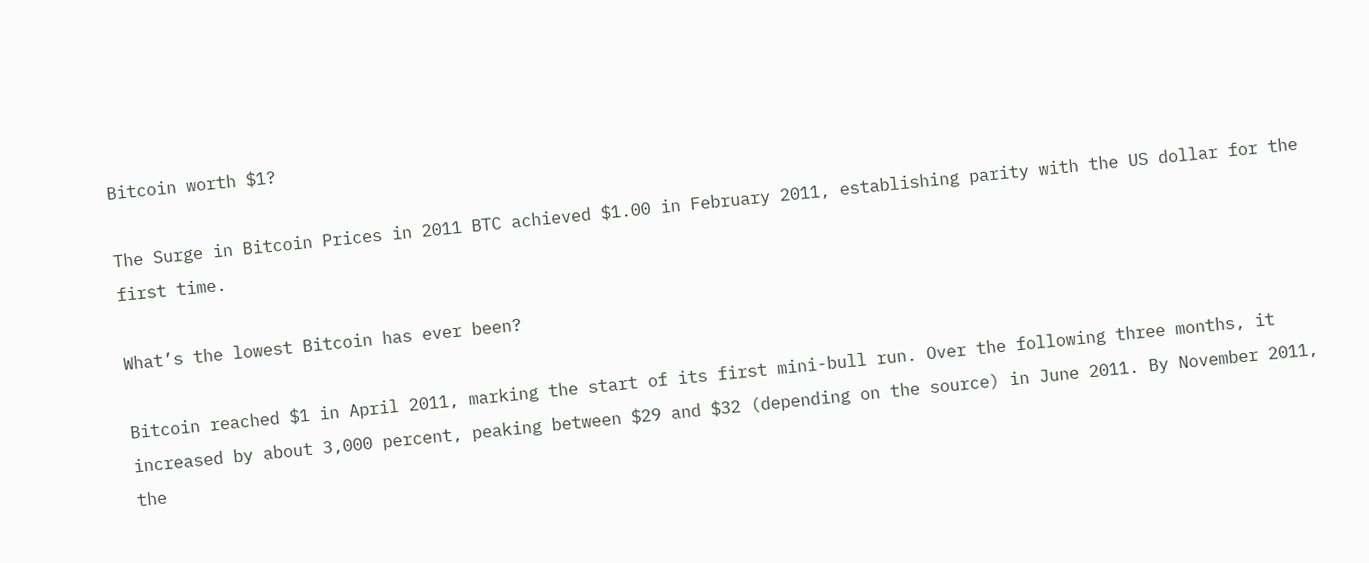Bitcoin worth $1?

The Surge in Bitcoin Prices in 2011 BTC achieved $1.00 in February 2011, establishing parity with the US dollar for the first time.

What’s the lowest Bitcoin has ever been?

Bitcoin reached $1 in April 2011, marking the start of its first mini-bull run. Over the following three months, it increased by about 3,000 percent, peaking between $29 and $32 (depending on the source) in June 2011. By November 2011, the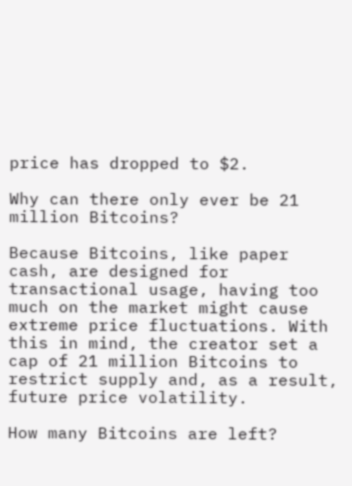price has dropped to $2.

Why can there only ever be 21 million Bitcoins?

Because Bitcoins, like paper cash, are designed for transactional usage, having too much on the market might cause extreme price fluctuations. With this in mind, the creator set a cap of 21 million Bitcoins to restrict supply and, as a result, future price volatility.

How many Bitcoins are left?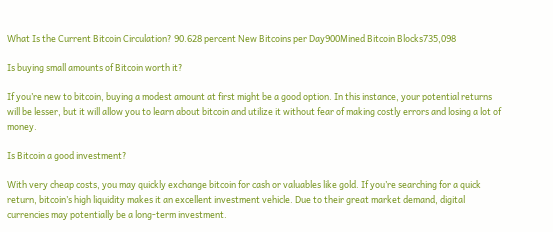What Is the Current Bitcoin Circulation? 90.628 percent New Bitcoins per Day900Mined Bitcoin Blocks735,098

Is buying small amounts of Bitcoin worth it?

If you’re new to bitcoin, buying a modest amount at first might be a good option. In this instance, your potential returns will be lesser, but it will allow you to learn about bitcoin and utilize it without fear of making costly errors and losing a lot of money.

Is Bitcoin a good investment?

With very cheap costs, you may quickly exchange bitcoin for cash or valuables like gold. If you’re searching for a quick return, bitcoin’s high liquidity makes it an excellent investment vehicle. Due to their great market demand, digital currencies may potentially be a long-term investment.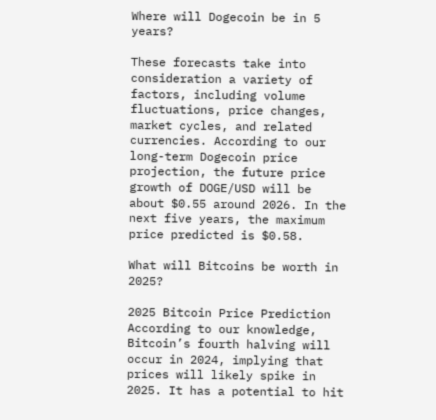Where will Dogecoin be in 5 years?

These forecasts take into consideration a variety of factors, including volume fluctuations, price changes, market cycles, and related currencies. According to our long-term Dogecoin price projection, the future price growth of DOGE/USD will be about $0.55 around 2026. In the next five years, the maximum price predicted is $0.58.

What will Bitcoins be worth in 2025?

2025 Bitcoin Price Prediction According to our knowledge, Bitcoin’s fourth halving will occur in 2024, implying that prices will likely spike in 2025. It has a potential to hit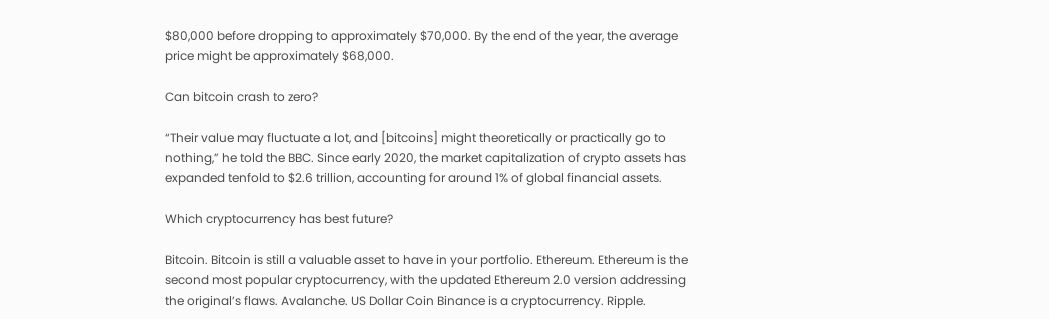$80,000 before dropping to approximately $70,000. By the end of the year, the average price might be approximately $68,000.

Can bitcoin crash to zero?

“Their value may fluctuate a lot, and [bitcoins] might theoretically or practically go to nothing,” he told the BBC. Since early 2020, the market capitalization of crypto assets has expanded tenfold to $2.6 trillion, accounting for around 1% of global financial assets.

Which cryptocurrency has best future?

Bitcoin. Bitcoin is still a valuable asset to have in your portfolio. Ethereum. Ethereum is the second most popular cryptocurrency, with the updated Ethereum 2.0 version addressing the original’s flaws. Avalanche. US Dollar Coin Binance is a cryptocurrency. Ripple.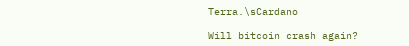Terra.\sCardano

Will bitcoin crash again?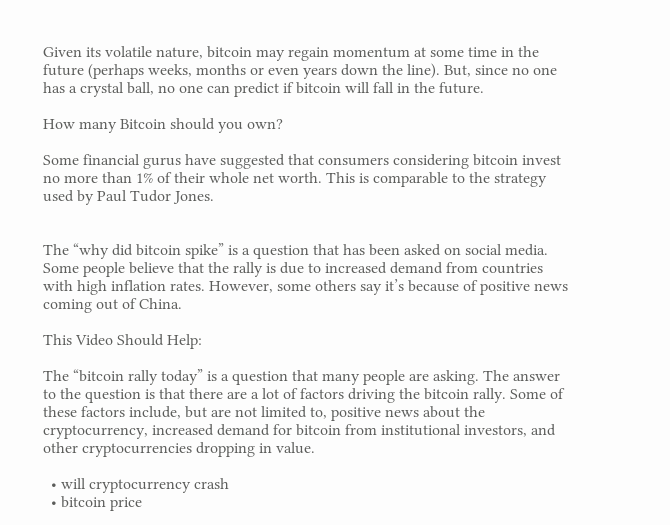Given its volatile nature, bitcoin may regain momentum at some time in the future (perhaps weeks, months or even years down the line). But, since no one has a crystal ball, no one can predict if bitcoin will fall in the future.

How many Bitcoin should you own?

Some financial gurus have suggested that consumers considering bitcoin invest no more than 1% of their whole net worth. This is comparable to the strategy used by Paul Tudor Jones.


The “why did bitcoin spike” is a question that has been asked on social media. Some people believe that the rally is due to increased demand from countries with high inflation rates. However, some others say it’s because of positive news coming out of China.

This Video Should Help:

The “bitcoin rally today” is a question that many people are asking. The answer to the question is that there are a lot of factors driving the bitcoin rally. Some of these factors include, but are not limited to, positive news about the cryptocurrency, increased demand for bitcoin from institutional investors, and other cryptocurrencies dropping in value.

  • will cryptocurrency crash
  • bitcoin price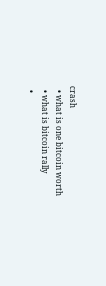crash
  • what is one bitcoin worth
  • what is bitcoin rally
  •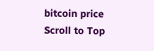bitcoin price
Scroll to Top